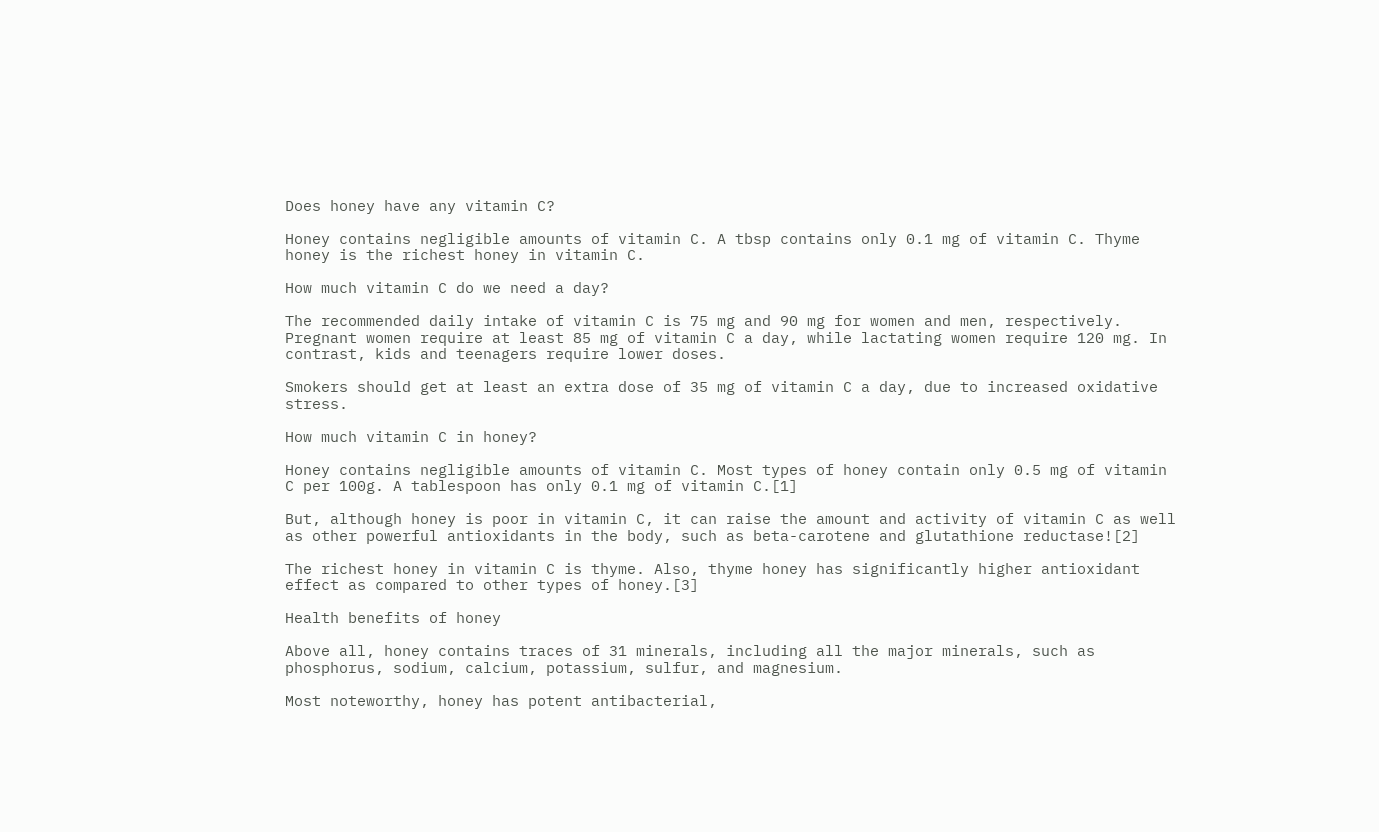Does honey have any vitamin C?

Honey contains negligible amounts of vitamin C. A tbsp contains only 0.1 mg of vitamin C. Thyme honey is the richest honey in vitamin C.

How much vitamin C do we need a day?

The recommended daily intake of vitamin C is 75 mg and 90 mg for women and men, respectively. Pregnant women require at least 85 mg of vitamin C a day, while lactating women require 120 mg. In contrast, kids and teenagers require lower doses.

Smokers should get at least an extra dose of 35 mg of vitamin C a day, due to increased oxidative stress.

How much vitamin C in honey?

Honey contains negligible amounts of vitamin C. Most types of honey contain only 0.5 mg of vitamin C per 100g. A tablespoon has only 0.1 mg of vitamin C.[1]

But, although honey is poor in vitamin C, it can raise the amount and activity of vitamin C as well as other powerful antioxidants in the body, such as beta-carotene and glutathione reductase![2]

The richest honey in vitamin C is thyme. Also, thyme honey has significantly higher antioxidant effect as compared to other types of honey.[3]

Health benefits of honey

Above all, honey contains traces of 31 minerals, including all the major minerals, such as phosphorus, sodium, calcium, potassium, sulfur, and magnesium.

Most noteworthy, honey has potent antibacterial,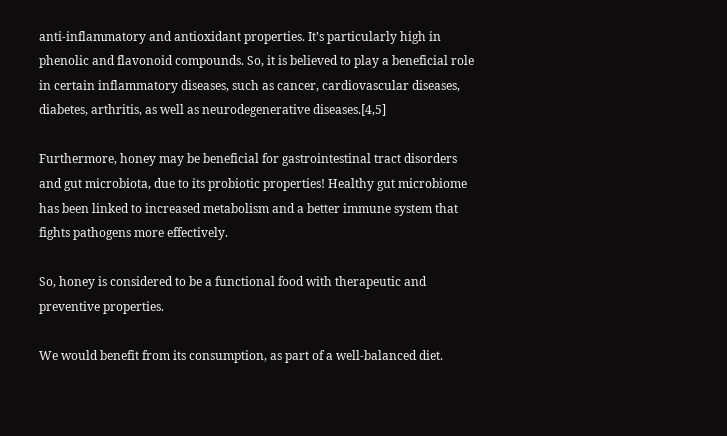anti-inflammatory and antioxidant properties. It’s particularly high in phenolic and flavonoid compounds. So, it is believed to play a beneficial role in certain inflammatory diseases, such as cancer, cardiovascular diseases, diabetes, arthritis, as well as neurodegenerative diseases.[4,5]

Furthermore, honey may be beneficial for gastrointestinal tract disorders and gut microbiota, due to its probiotic properties! Healthy gut microbiome has been linked to increased metabolism and a better immune system that fights pathogens more effectively.

So, honey is considered to be a functional food with therapeutic and preventive properties.

We would benefit from its consumption, as part of a well-balanced diet.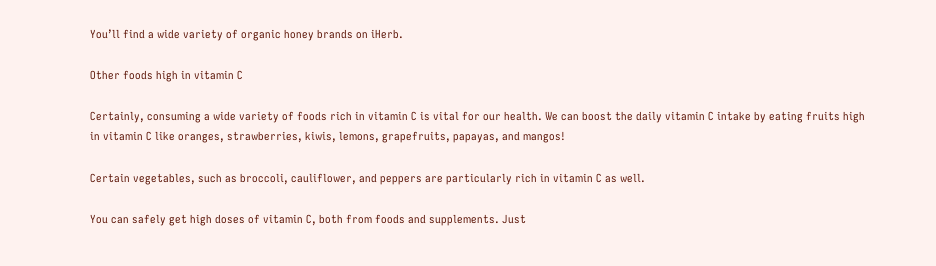You’ll find a wide variety of organic honey brands on iHerb.

Other foods high in vitamin C

Certainly, consuming a wide variety of foods rich in vitamin C is vital for our health. We can boost the daily vitamin C intake by eating fruits high in vitamin C like oranges, strawberries, kiwis, lemons, grapefruits, papayas, and mangos!

Certain vegetables, such as broccoli, cauliflower, and peppers are particularly rich in vitamin C as well.

You can safely get high doses of vitamin C, both from foods and supplements. Just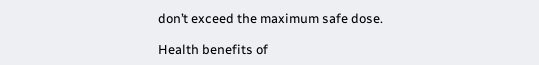don’t exceed the maximum safe dose.

Health benefits of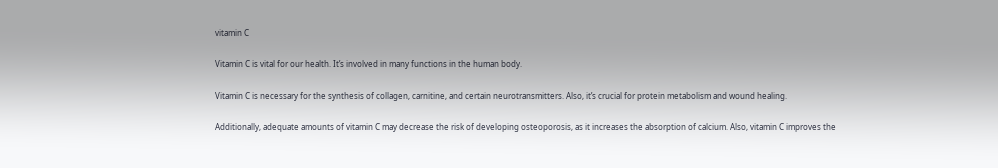vitamin C

Vitamin C is vital for our health. It’s involved in many functions in the human body.

Vitamin C is necessary for the synthesis of collagen, carnitine, and certain neurotransmitters. Also, it’s crucial for protein metabolism and wound healing.

Additionally, adequate amounts of vitamin C may decrease the risk of developing osteoporosis, as it increases the absorption of calcium. Also, vitamin C improves the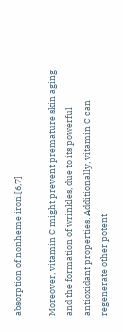absorption of nonheme iron.[6,7]

Moreover, vitamin C might prevent premature skin aging and the formation of wrinkles, due to its powerful antioxidant properties. Additionally, vitamin C can regenerate other potent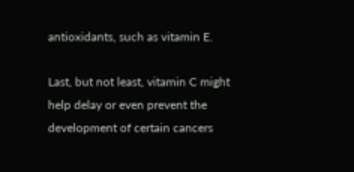antioxidants, such as vitamin E.

Last, but not least, vitamin C might help delay or even prevent the development of certain cancers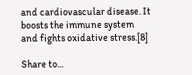and cardiovascular disease. It boosts the immune system and fights oxidative stress.[8]

Share to...